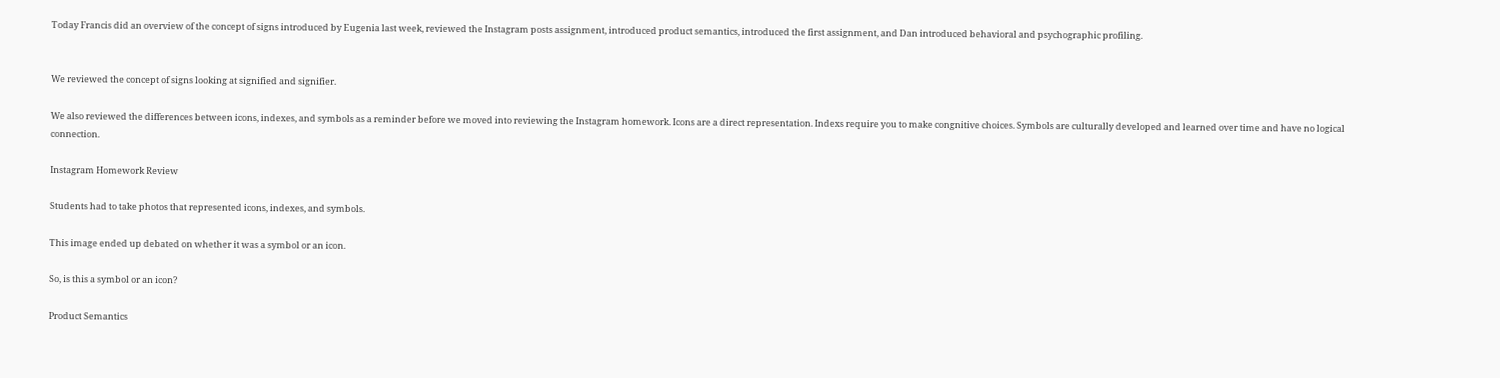Today Francis did an overview of the concept of signs introduced by Eugenia last week, reviewed the Instagram posts assignment, introduced product semantics, introduced the first assignment, and Dan introduced behavioral and psychographic profiling.


We reviewed the concept of signs looking at signified and signifier.

We also reviewed the differences between icons, indexes, and symbols as a reminder before we moved into reviewing the Instagram homework. Icons are a direct representation. Indexs require you to make congnitive choices. Symbols are culturally developed and learned over time and have no logical connection.

Instagram Homework Review

Students had to take photos that represented icons, indexes, and symbols.

This image ended up debated on whether it was a symbol or an icon.

So, is this a symbol or an icon?

Product Semantics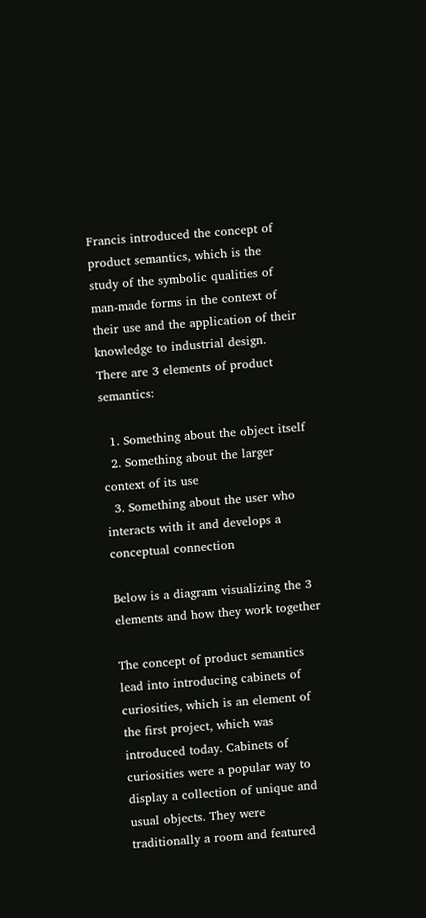Francis introduced the concept of product semantics, which is the study of the symbolic qualities of man-made forms in the context of their use and the application of their knowledge to industrial design. There are 3 elements of product semantics:

  1. Something about the object itself
  2. Something about the larger context of its use
  3. Something about the user who interacts with it and develops a conceptual connection

Below is a diagram visualizing the 3 elements and how they work together

The concept of product semantics lead into introducing cabinets of curiosities, which is an element of the first project, which was introduced today. Cabinets of curiosities were a popular way to display a collection of unique and usual objects. They were traditionally a room and featured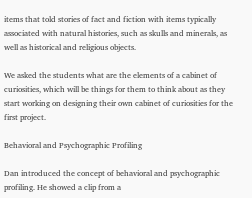items that told stories of fact and fiction with items typically associated with natural histories, such as skulls and minerals, as well as historical and religious objects.

We asked the students what are the elements of a cabinet of curiosities, which will be things for them to think about as they start working on designing their own cabinet of curiosities for the first project.

Behavioral and Psychographic Profiling

Dan introduced the concept of behavioral and psychographic profiling. He showed a clip from a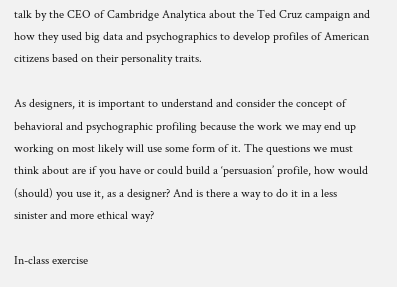talk by the CEO of Cambridge Analytica about the Ted Cruz campaign and how they used big data and psychographics to develop profiles of American citizens based on their personality traits.

As designers, it is important to understand and consider the concept of behavioral and psychographic profiling because the work we may end up working on most likely will use some form of it. The questions we must think about are if you have or could build a ‘persuasion’ profile, how would (should) you use it, as a designer? And is there a way to do it in a less sinister and more ethical way?

In-class exercise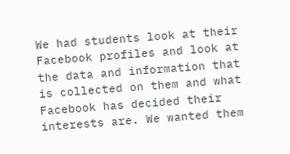We had students look at their Facebook profiles and look at the data and information that is collected on them and what Facebook has decided their interests are. We wanted them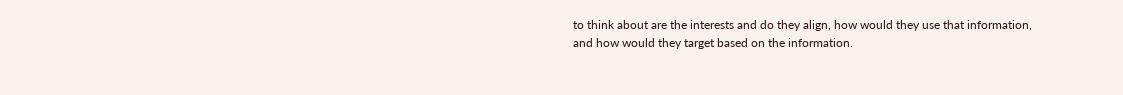to think about are the interests and do they align, how would they use that information, and how would they target based on the information.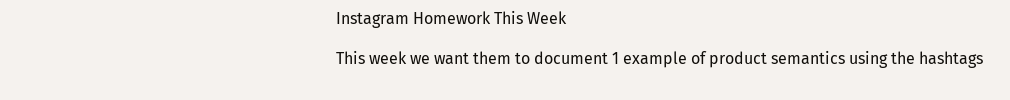Instagram Homework This Week

This week we want them to document 1 example of product semantics using the hashtags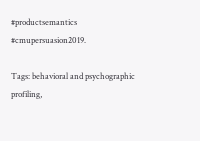#productsemantics #cmupersuasion2019.

Tags: behavioral and psychographic profiling,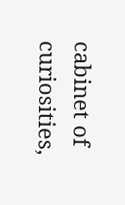cabinet of curiosities,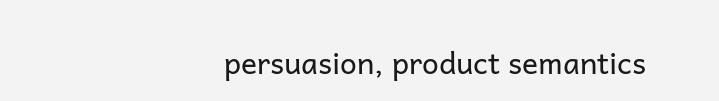persuasion, product semantics